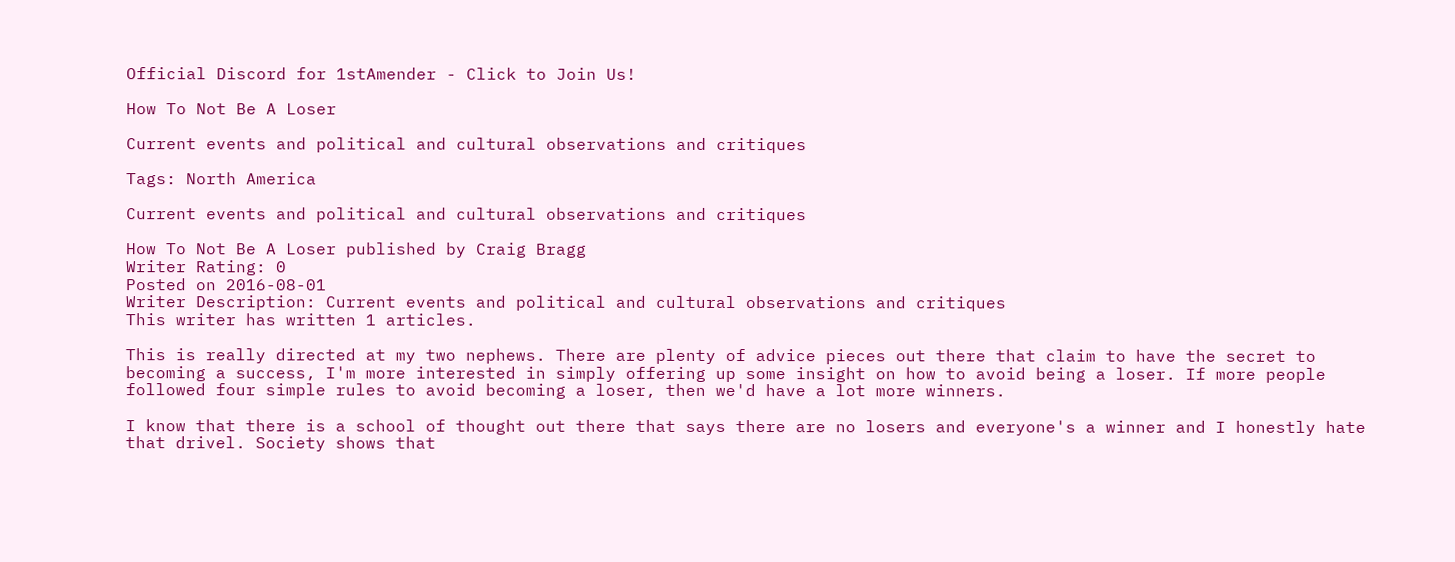Official Discord for 1stAmender - Click to Join Us!

How To Not Be A Loser

Current events and political and cultural observations and critiques

Tags: North America

Current events and political and cultural observations and critiques

How To Not Be A Loser published by Craig Bragg
Writer Rating: 0
Posted on 2016-08-01
Writer Description: Current events and political and cultural observations and critiques
This writer has written 1 articles.

This is really directed at my two nephews. There are plenty of advice pieces out there that claim to have the secret to becoming a success, I'm more interested in simply offering up some insight on how to avoid being a loser. If more people followed four simple rules to avoid becoming a loser, then we'd have a lot more winners.

I know that there is a school of thought out there that says there are no losers and everyone's a winner and I honestly hate that drivel. Society shows that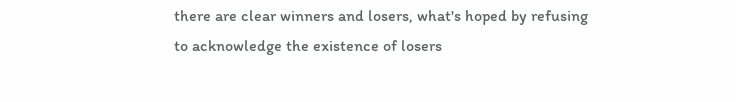there are clear winners and losers, what's hoped by refusing to acknowledge the existence of losers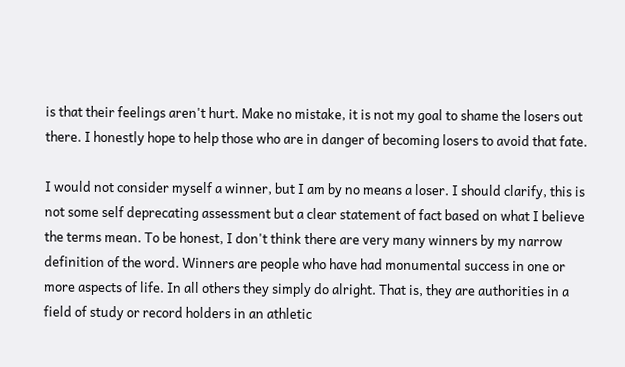is that their feelings aren't hurt. Make no mistake, it is not my goal to shame the losers out there. I honestly hope to help those who are in danger of becoming losers to avoid that fate.

I would not consider myself a winner, but I am by no means a loser. I should clarify, this is not some self deprecating assessment but a clear statement of fact based on what I believe the terms mean. To be honest, I don't think there are very many winners by my narrow definition of the word. Winners are people who have had monumental success in one or more aspects of life. In all others they simply do alright. That is, they are authorities in a field of study or record holders in an athletic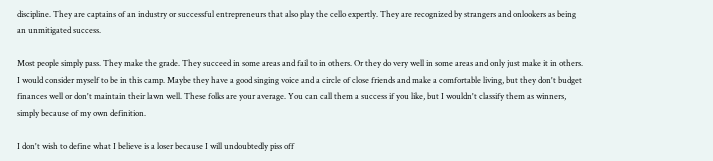discipline. They are captains of an industry or successful entrepreneurs that also play the cello expertly. They are recognized by strangers and onlookers as being an unmitigated success.

Most people simply pass. They make the grade. They succeed in some areas and fail to in others. Or they do very well in some areas and only just make it in others. I would consider myself to be in this camp. Maybe they have a good singing voice and a circle of close friends and make a comfortable living, but they don't budget finances well or don't maintain their lawn well. These folks are your average. You can call them a success if you like, but I wouldn't classify them as winners, simply because of my own definition.

I don't wish to define what I believe is a loser because I will undoubtedly piss off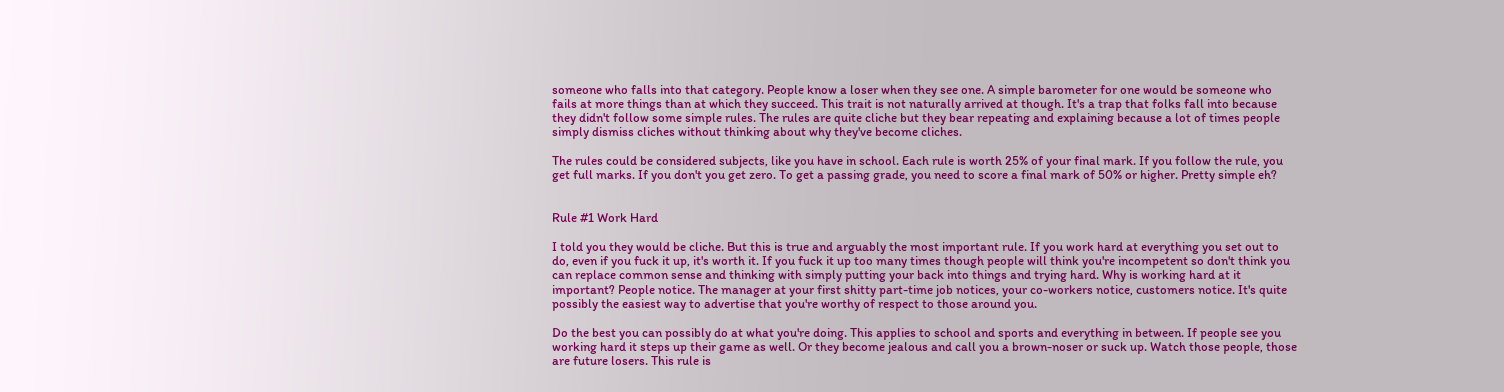someone who falls into that category. People know a loser when they see one. A simple barometer for one would be someone who fails at more things than at which they succeed. This trait is not naturally arrived at though. It's a trap that folks fall into because they didn't follow some simple rules. The rules are quite cliche but they bear repeating and explaining because a lot of times people simply dismiss cliches without thinking about why they've become cliches.

The rules could be considered subjects, like you have in school. Each rule is worth 25% of your final mark. If you follow the rule, you get full marks. If you don't you get zero. To get a passing grade, you need to score a final mark of 50% or higher. Pretty simple eh?


Rule #1 Work Hard

I told you they would be cliche. But this is true and arguably the most important rule. If you work hard at everything you set out to do, even if you fuck it up, it's worth it. If you fuck it up too many times though people will think you're incompetent so don't think you can replace common sense and thinking with simply putting your back into things and trying hard. Why is working hard at it important? People notice. The manager at your first shitty part-time job notices, your co-workers notice, customers notice. It's quite possibly the easiest way to advertise that you're worthy of respect to those around you.

Do the best you can possibly do at what you're doing. This applies to school and sports and everything in between. If people see you working hard it steps up their game as well. Or they become jealous and call you a brown-noser or suck up. Watch those people, those are future losers. This rule is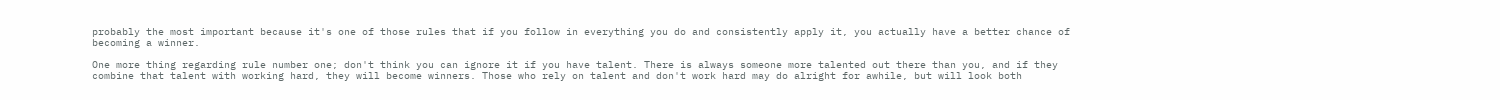probably the most important because it's one of those rules that if you follow in everything you do and consistently apply it, you actually have a better chance of becoming a winner.

One more thing regarding rule number one; don't think you can ignore it if you have talent. There is always someone more talented out there than you, and if they combine that talent with working hard, they will become winners. Those who rely on talent and don't work hard may do alright for awhile, but will look both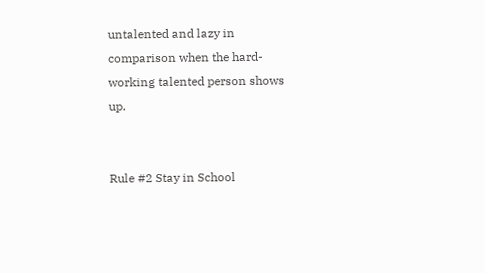untalented and lazy in comparison when the hard-working talented person shows up.


Rule #2 Stay in School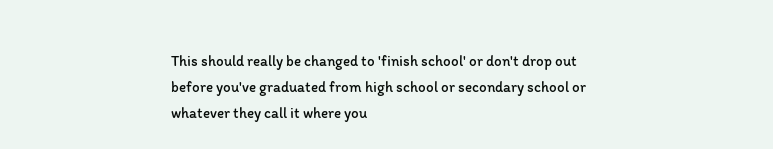This should really be changed to 'finish school' or don't drop out before you've graduated from high school or secondary school or whatever they call it where you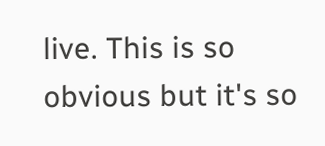live. This is so obvious but it's so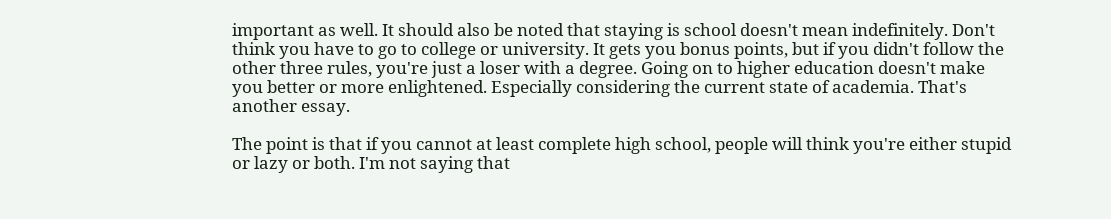important as well. It should also be noted that staying is school doesn't mean indefinitely. Don't think you have to go to college or university. It gets you bonus points, but if you didn't follow the other three rules, you're just a loser with a degree. Going on to higher education doesn't make you better or more enlightened. Especially considering the current state of academia. That's another essay.

The point is that if you cannot at least complete high school, people will think you're either stupid or lazy or both. I'm not saying that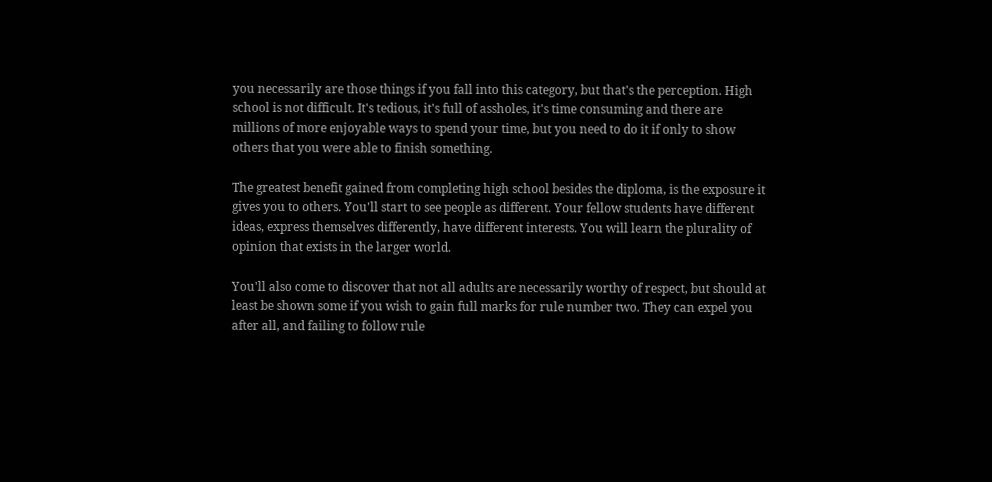you necessarily are those things if you fall into this category, but that's the perception. High school is not difficult. It's tedious, it's full of assholes, it's time consuming and there are millions of more enjoyable ways to spend your time, but you need to do it if only to show others that you were able to finish something.

The greatest benefit gained from completing high school besides the diploma, is the exposure it gives you to others. You'll start to see people as different. Your fellow students have different ideas, express themselves differently, have different interests. You will learn the plurality of opinion that exists in the larger world.

You'll also come to discover that not all adults are necessarily worthy of respect, but should at least be shown some if you wish to gain full marks for rule number two. They can expel you after all, and failing to follow rule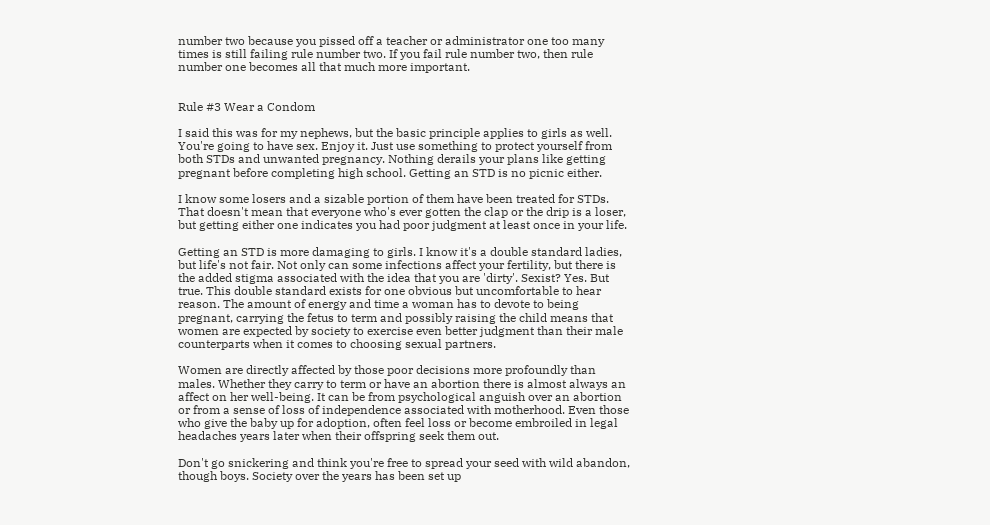number two because you pissed off a teacher or administrator one too many times is still failing rule number two. If you fail rule number two, then rule number one becomes all that much more important.


Rule #3 Wear a Condom

I said this was for my nephews, but the basic principle applies to girls as well. You're going to have sex. Enjoy it. Just use something to protect yourself from both STDs and unwanted pregnancy. Nothing derails your plans like getting pregnant before completing high school. Getting an STD is no picnic either.

I know some losers and a sizable portion of them have been treated for STDs. That doesn't mean that everyone who's ever gotten the clap or the drip is a loser, but getting either one indicates you had poor judgment at least once in your life.

Getting an STD is more damaging to girls. I know it's a double standard ladies, but life's not fair. Not only can some infections affect your fertility, but there is the added stigma associated with the idea that you are 'dirty'. Sexist? Yes. But true. This double standard exists for one obvious but uncomfortable to hear reason. The amount of energy and time a woman has to devote to being pregnant, carrying the fetus to term and possibly raising the child means that women are expected by society to exercise even better judgment than their male counterparts when it comes to choosing sexual partners.

Women are directly affected by those poor decisions more profoundly than males. Whether they carry to term or have an abortion there is almost always an affect on her well-being. It can be from psychological anguish over an abortion or from a sense of loss of independence associated with motherhood. Even those who give the baby up for adoption, often feel loss or become embroiled in legal headaches years later when their offspring seek them out.

Don't go snickering and think you're free to spread your seed with wild abandon, though boys. Society over the years has been set up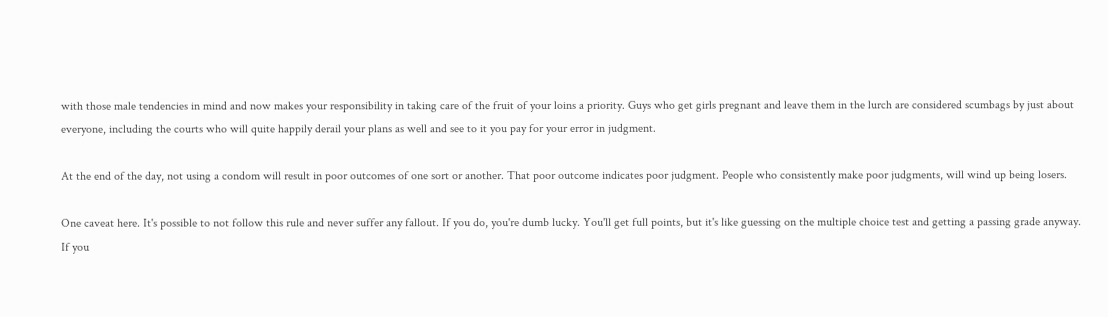with those male tendencies in mind and now makes your responsibility in taking care of the fruit of your loins a priority. Guys who get girls pregnant and leave them in the lurch are considered scumbags by just about everyone, including the courts who will quite happily derail your plans as well and see to it you pay for your error in judgment.

At the end of the day, not using a condom will result in poor outcomes of one sort or another. That poor outcome indicates poor judgment. People who consistently make poor judgments, will wind up being losers.

One caveat here. It's possible to not follow this rule and never suffer any fallout. If you do, you're dumb lucky. You'll get full points, but it's like guessing on the multiple choice test and getting a passing grade anyway. If you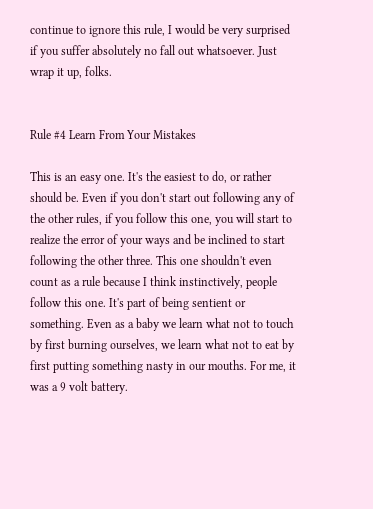continue to ignore this rule, I would be very surprised if you suffer absolutely no fall out whatsoever. Just wrap it up, folks.


Rule #4 Learn From Your Mistakes

This is an easy one. It's the easiest to do, or rather should be. Even if you don't start out following any of the other rules, if you follow this one, you will start to realize the error of your ways and be inclined to start following the other three. This one shouldn't even count as a rule because I think instinctively, people follow this one. It's part of being sentient or something. Even as a baby we learn what not to touch by first burning ourselves, we learn what not to eat by first putting something nasty in our mouths. For me, it was a 9 volt battery.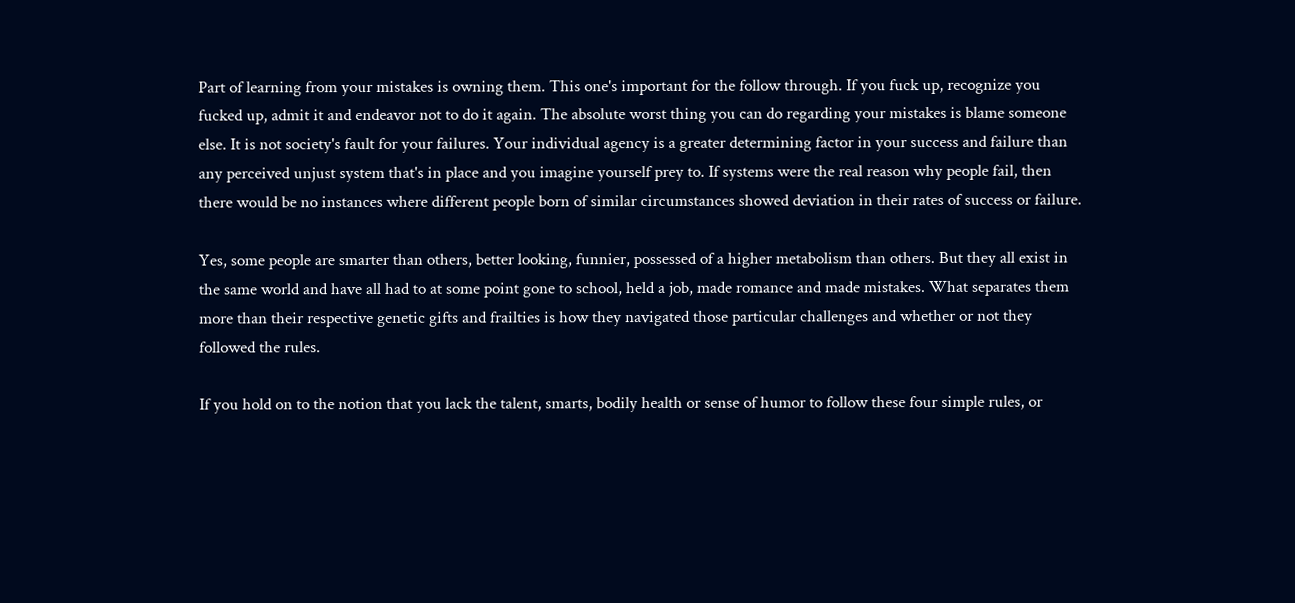Part of learning from your mistakes is owning them. This one's important for the follow through. If you fuck up, recognize you fucked up, admit it and endeavor not to do it again. The absolute worst thing you can do regarding your mistakes is blame someone else. It is not society's fault for your failures. Your individual agency is a greater determining factor in your success and failure than any perceived unjust system that's in place and you imagine yourself prey to. If systems were the real reason why people fail, then there would be no instances where different people born of similar circumstances showed deviation in their rates of success or failure.

Yes, some people are smarter than others, better looking, funnier, possessed of a higher metabolism than others. But they all exist in the same world and have all had to at some point gone to school, held a job, made romance and made mistakes. What separates them more than their respective genetic gifts and frailties is how they navigated those particular challenges and whether or not they followed the rules.

If you hold on to the notion that you lack the talent, smarts, bodily health or sense of humor to follow these four simple rules, or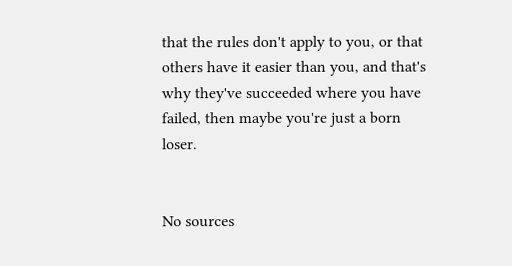that the rules don't apply to you, or that others have it easier than you, and that's why they've succeeded where you have failed, then maybe you're just a born loser.


No sources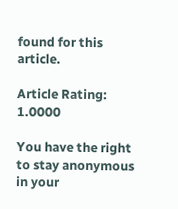found for this article.

Article Rating: 1.0000

You have the right to stay anonymous in your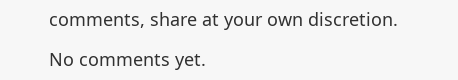comments, share at your own discretion.

No comments yet.